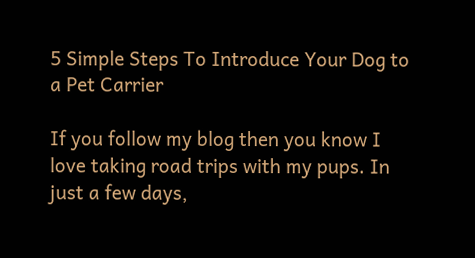5 Simple Steps To Introduce Your Dog to a Pet Carrier

If you follow my blog then you know I love taking road trips with my pups. In just a few days,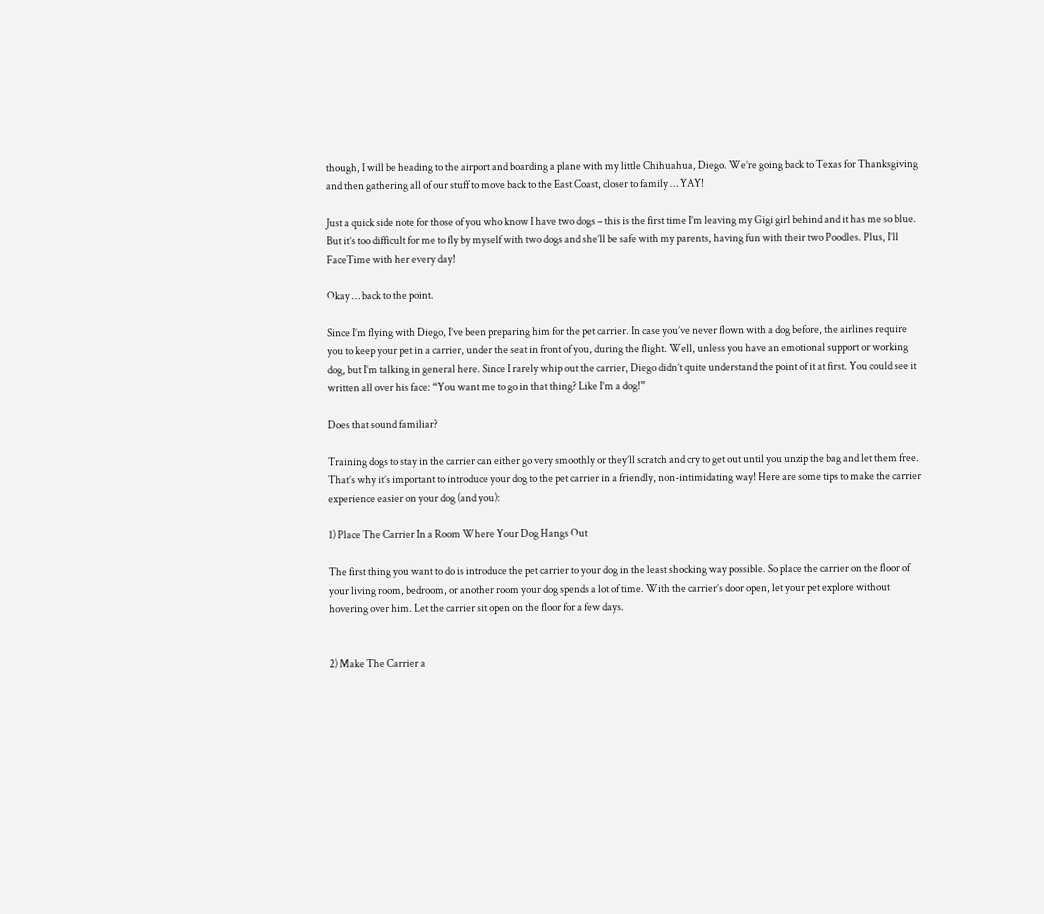though, I will be heading to the airport and boarding a plane with my little Chihuahua, Diego. We’re going back to Texas for Thanksgiving and then gathering all of our stuff to move back to the East Coast, closer to family … YAY!

Just a quick side note for those of you who know I have two dogs – this is the first time I’m leaving my Gigi girl behind and it has me so blue. But it’s too difficult for me to fly by myself with two dogs and she’ll be safe with my parents, having fun with their two Poodles. Plus, I’ll FaceTime with her every day!

Okay … back to the point.

Since I’m flying with Diego, I’ve been preparing him for the pet carrier. In case you’ve never flown with a dog before, the airlines require you to keep your pet in a carrier, under the seat in front of you, during the flight. Well, unless you have an emotional support or working dog, but I’m talking in general here. Since I rarely whip out the carrier, Diego didn’t quite understand the point of it at first. You could see it written all over his face: “You want me to go in that thing? Like I’m a dog!”

Does that sound familiar?

Training dogs to stay in the carrier can either go very smoothly or they’ll scratch and cry to get out until you unzip the bag and let them free. That’s why it’s important to introduce your dog to the pet carrier in a friendly, non-intimidating way! Here are some tips to make the carrier experience easier on your dog (and you):

1) Place The Carrier In a Room Where Your Dog Hangs Out

The first thing you want to do is introduce the pet carrier to your dog in the least shocking way possible. So place the carrier on the floor of your living room, bedroom, or another room your dog spends a lot of time. With the carrier’s door open, let your pet explore without hovering over him. Let the carrier sit open on the floor for a few days.


2) Make The Carrier a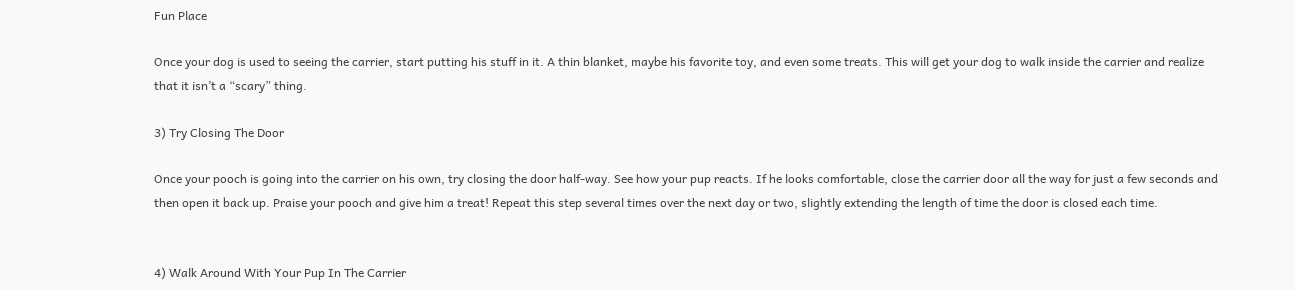Fun Place

Once your dog is used to seeing the carrier, start putting his stuff in it. A thin blanket, maybe his favorite toy, and even some treats. This will get your dog to walk inside the carrier and realize that it isn’t a “scary” thing.

3) Try Closing The Door

Once your pooch is going into the carrier on his own, try closing the door half-way. See how your pup reacts. If he looks comfortable, close the carrier door all the way for just a few seconds and then open it back up. Praise your pooch and give him a treat! Repeat this step several times over the next day or two, slightly extending the length of time the door is closed each time.


4) Walk Around With Your Pup In The Carrier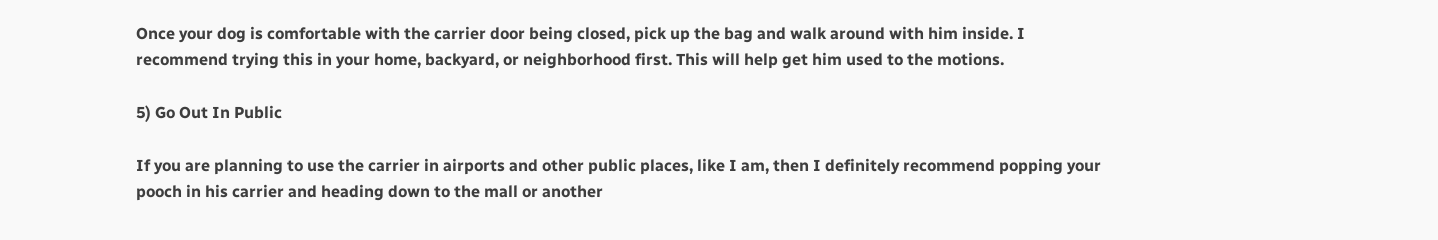Once your dog is comfortable with the carrier door being closed, pick up the bag and walk around with him inside. I recommend trying this in your home, backyard, or neighborhood first. This will help get him used to the motions.

5) Go Out In Public

If you are planning to use the carrier in airports and other public places, like I am, then I definitely recommend popping your pooch in his carrier and heading down to the mall or another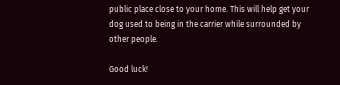public place close to your home. This will help get your dog used to being in the carrier while surrounded by other people.

Good luck!